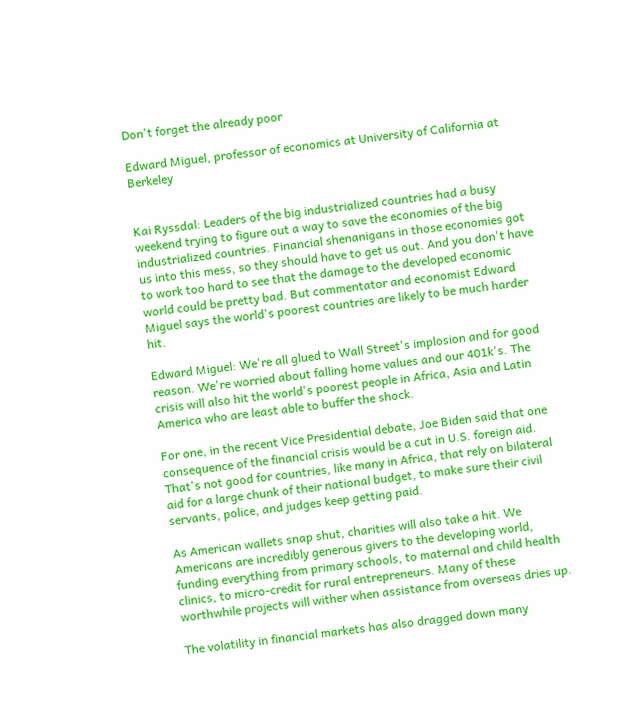Don't forget the already poor

Edward Miguel, professor of economics at University of California at Berkeley


Kai Ryssdal: Leaders of the big industrialized countries had a busy weekend trying to figure out a way to save the economies of the big industrialized countries. Financial shenanigans in those economies got us into this mess, so they should have to get us out. And you don't have to work too hard to see that the damage to the developed economic world could be pretty bad. But commentator and economist Edward Miguel says the world's poorest countries are likely to be much harder hit.

Edward Miguel: We're all glued to Wall Street's implosion and for good reason. We're worried about falling home values and our 401k's. The crisis will also hit the world's poorest people in Africa, Asia and Latin America who are least able to buffer the shock.

For one, in the recent Vice Presidential debate, Joe Biden said that one
consequence of the financial crisis would be a cut in U.S. foreign aid. That's not good for countries, like many in Africa, that rely on bilateral aid for a large chunk of their national budget, to make sure their civil servants, police, and judges keep getting paid.

As American wallets snap shut, charities will also take a hit. We Americans are incredibly generous givers to the developing world, funding everything from primary schools, to maternal and child health clinics, to micro-credit for rural entrepreneurs. Many of these worthwhile projects will wither when assistance from overseas dries up.

The volatility in financial markets has also dragged down many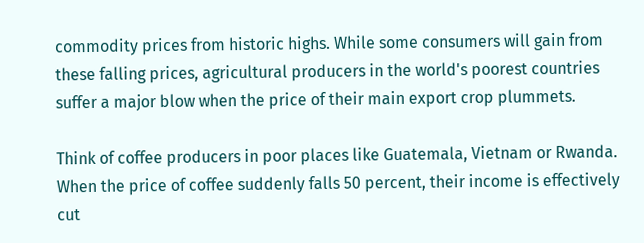commodity prices from historic highs. While some consumers will gain from these falling prices, agricultural producers in the world's poorest countries suffer a major blow when the price of their main export crop plummets.

Think of coffee producers in poor places like Guatemala, Vietnam or Rwanda. When the price of coffee suddenly falls 50 percent, their income is effectively cut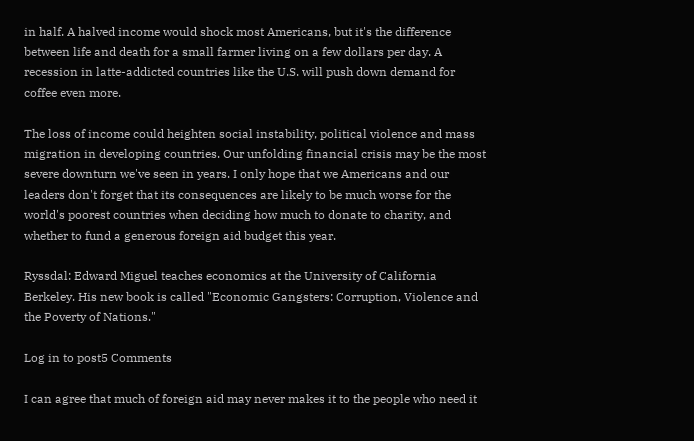in half. A halved income would shock most Americans, but it's the difference between life and death for a small farmer living on a few dollars per day. A recession in latte-addicted countries like the U.S. will push down demand for coffee even more.

The loss of income could heighten social instability, political violence and mass migration in developing countries. Our unfolding financial crisis may be the most severe downturn we've seen in years. I only hope that we Americans and our leaders don't forget that its consequences are likely to be much worse for the world's poorest countries when deciding how much to donate to charity, and whether to fund a generous foreign aid budget this year.

Ryssdal: Edward Miguel teaches economics at the University of California Berkeley. His new book is called "Economic Gangsters: Corruption, Violence and the Poverty of Nations."

Log in to post5 Comments

I can agree that much of foreign aid may never makes it to the people who need it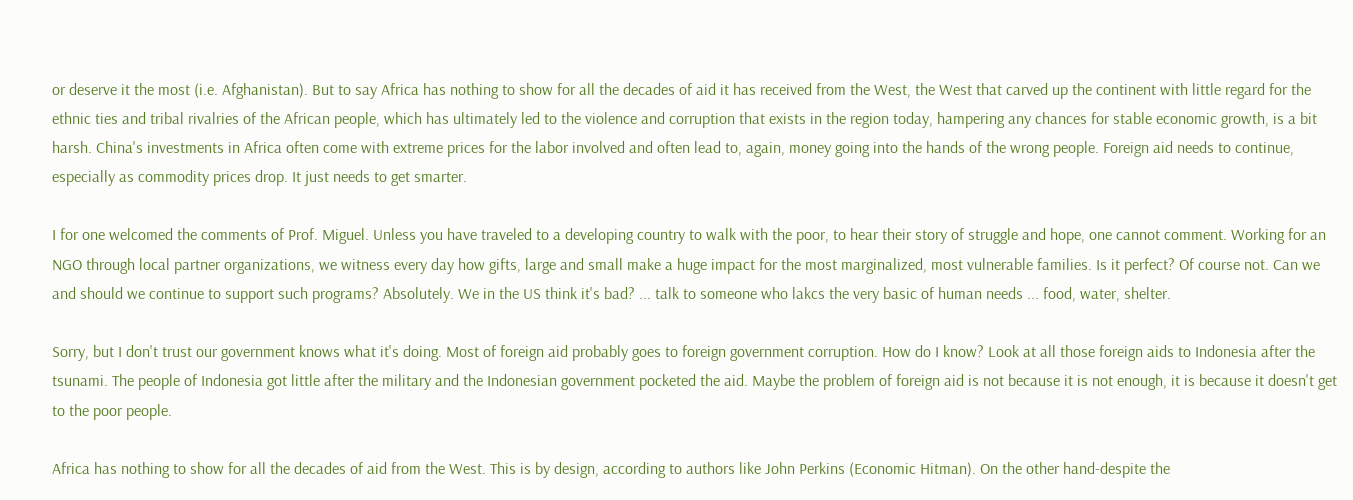or deserve it the most (i.e. Afghanistan). But to say Africa has nothing to show for all the decades of aid it has received from the West, the West that carved up the continent with little regard for the ethnic ties and tribal rivalries of the African people, which has ultimately led to the violence and corruption that exists in the region today, hampering any chances for stable economic growth, is a bit harsh. China's investments in Africa often come with extreme prices for the labor involved and often lead to, again, money going into the hands of the wrong people. Foreign aid needs to continue, especially as commodity prices drop. It just needs to get smarter.

I for one welcomed the comments of Prof. Miguel. Unless you have traveled to a developing country to walk with the poor, to hear their story of struggle and hope, one cannot comment. Working for an NGO through local partner organizations, we witness every day how gifts, large and small make a huge impact for the most marginalized, most vulnerable families. Is it perfect? Of course not. Can we and should we continue to support such programs? Absolutely. We in the US think it's bad? ... talk to someone who lakcs the very basic of human needs ... food, water, shelter.

Sorry, but I don't trust our government knows what it's doing. Most of foreign aid probably goes to foreign government corruption. How do I know? Look at all those foreign aids to Indonesia after the tsunami. The people of Indonesia got little after the military and the Indonesian government pocketed the aid. Maybe the problem of foreign aid is not because it is not enough, it is because it doesn't get to the poor people.

Africa has nothing to show for all the decades of aid from the West. This is by design, according to authors like John Perkins (Economic Hitman). On the other hand-despite the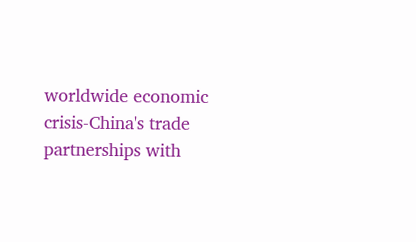worldwide economic crisis-China's trade partnerships with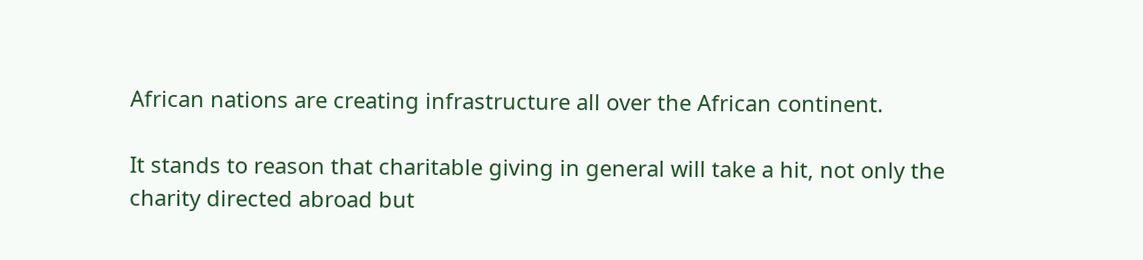African nations are creating infrastructure all over the African continent.

It stands to reason that charitable giving in general will take a hit, not only the charity directed abroad but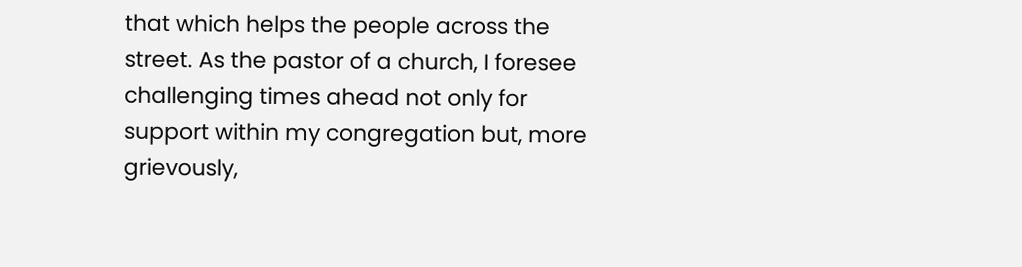that which helps the people across the street. As the pastor of a church, I foresee challenging times ahead not only for support within my congregation but, more grievously,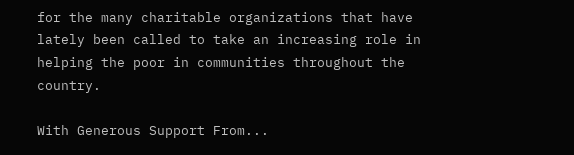for the many charitable organizations that have lately been called to take an increasing role in helping the poor in communities throughout the country.

With Generous Support From...